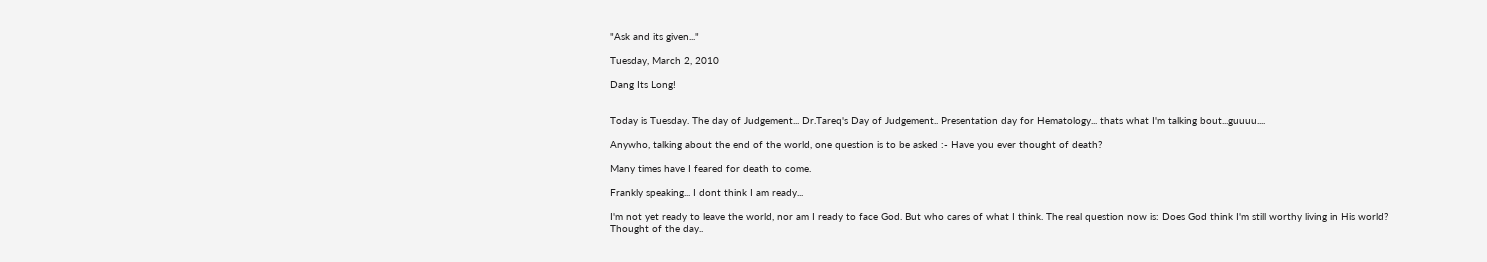"Ask and its given..."

Tuesday, March 2, 2010

Dang Its Long!


Today is Tuesday. The day of Judgement... Dr.Tareq's Day of Judgement.. Presentation day for Hematology... thats what I'm talking bout...guuuu....

Anywho, talking about the end of the world, one question is to be asked :- Have you ever thought of death?

Many times have I feared for death to come.

Frankly speaking... I dont think I am ready...

I'm not yet ready to leave the world, nor am I ready to face God. But who cares of what I think. The real question now is: Does God think I'm still worthy living in His world? Thought of the day..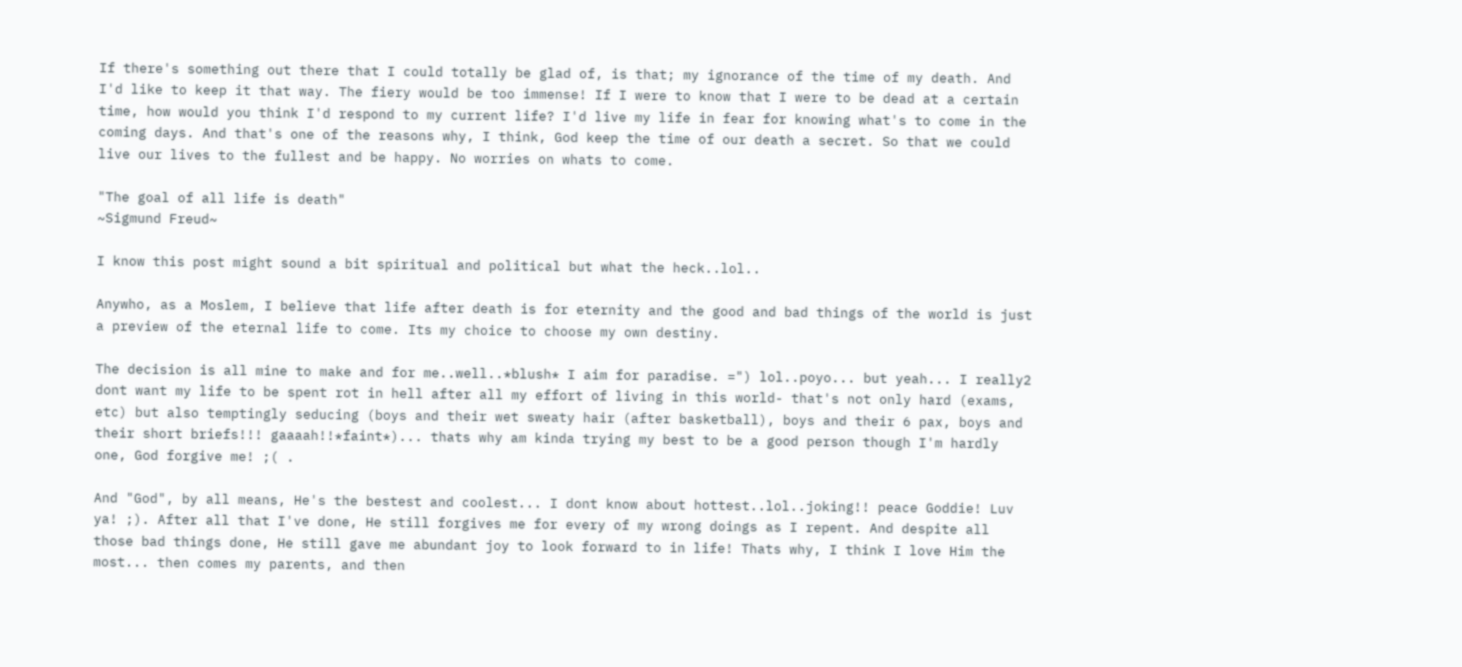If there's something out there that I could totally be glad of, is that; my ignorance of the time of my death. And I'd like to keep it that way. The fiery would be too immense! If I were to know that I were to be dead at a certain time, how would you think I'd respond to my current life? I'd live my life in fear for knowing what's to come in the coming days. And that's one of the reasons why, I think, God keep the time of our death a secret. So that we could live our lives to the fullest and be happy. No worries on whats to come.

"The goal of all life is death"
~Sigmund Freud~

I know this post might sound a bit spiritual and political but what the heck..lol..

Anywho, as a Moslem, I believe that life after death is for eternity and the good and bad things of the world is just a preview of the eternal life to come. Its my choice to choose my own destiny.

The decision is all mine to make and for me..well..*blush* I aim for paradise. =") lol..poyo... but yeah... I really2 dont want my life to be spent rot in hell after all my effort of living in this world- that's not only hard (exams, etc) but also temptingly seducing (boys and their wet sweaty hair (after basketball), boys and their 6 pax, boys and their short briefs!!! gaaaah!!*faint*)... thats why am kinda trying my best to be a good person though I'm hardly one, God forgive me! ;( .

And "God", by all means, He's the bestest and coolest... I dont know about hottest..lol..joking!! peace Goddie! Luv ya! ;). After all that I've done, He still forgives me for every of my wrong doings as I repent. And despite all those bad things done, He still gave me abundant joy to look forward to in life! Thats why, I think I love Him the most... then comes my parents, and then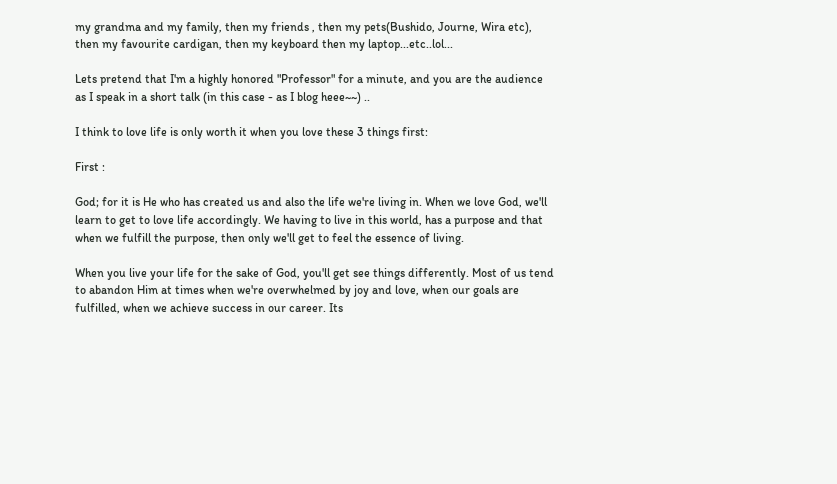my grandma and my family, then my friends , then my pets(Bushido, Journe, Wira etc), then my favourite cardigan, then my keyboard then my laptop...etc..lol...

Lets pretend that I'm a highly honored "Professor" for a minute, and you are the audience as I speak in a short talk (in this case - as I blog heee~~) ..

I think to love life is only worth it when you love these 3 things first:

First :

God; for it is He who has created us and also the life we're living in. When we love God, we'll learn to get to love life accordingly. We having to live in this world, has a purpose and that when we fulfill the purpose, then only we'll get to feel the essence of living.

When you live your life for the sake of God, you'll get see things differently. Most of us tend to abandon Him at times when we're overwhelmed by joy and love, when our goals are fulfilled, when we achieve success in our career. Its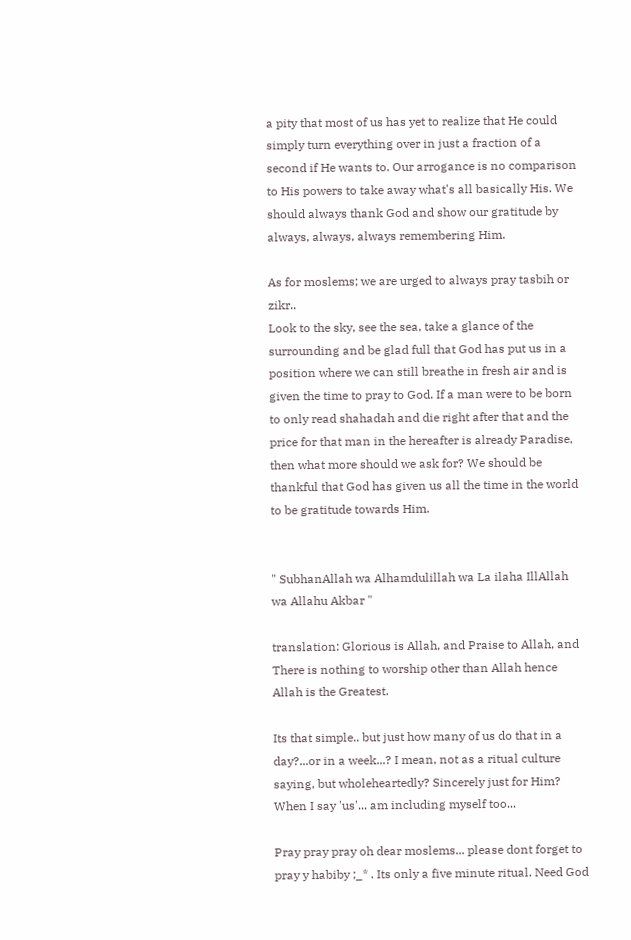a pity that most of us has yet to realize that He could simply turn everything over in just a fraction of a second if He wants to. Our arrogance is no comparison to His powers to take away what's all basically His. We should always thank God and show our gratitude by always, always, always remembering Him.

As for moslems; we are urged to always pray tasbih or zikr..
Look to the sky, see the sea, take a glance of the surrounding and be glad full that God has put us in a position where we can still breathe in fresh air and is given the time to pray to God. If a man were to be born to only read shahadah and die right after that and the price for that man in the hereafter is already Paradise, then what more should we ask for? We should be thankful that God has given us all the time in the world to be gratitude towards Him.


" SubhanAllah wa Alhamdulillah wa La ilaha IllAllah wa Allahu Akbar "

translation: Glorious is Allah, and Praise to Allah, and There is nothing to worship other than Allah hence Allah is the Greatest.

Its that simple.. but just how many of us do that in a day?...or in a week...? I mean, not as a ritual culture saying, but wholeheartedly? Sincerely just for Him? When I say 'us'... am including myself too...

Pray pray pray oh dear moslems... please dont forget to pray y habiby ;_* . Its only a five minute ritual. Need God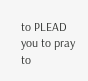to PLEAD you to pray to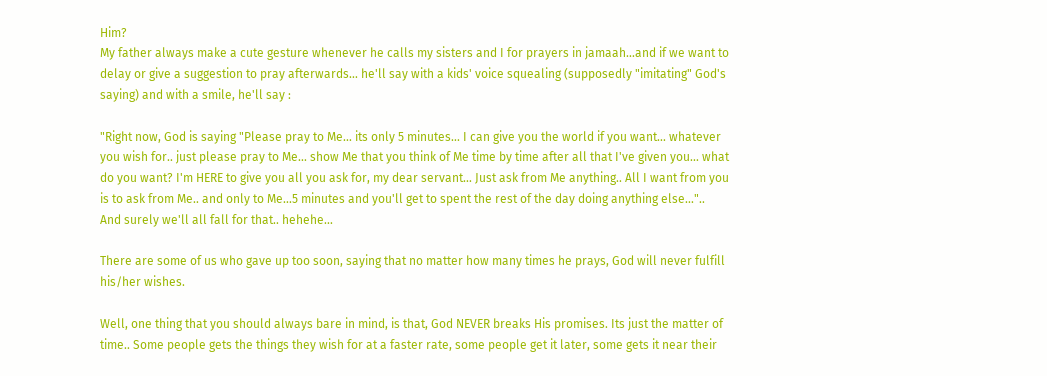Him?
My father always make a cute gesture whenever he calls my sisters and I for prayers in jamaah...and if we want to delay or give a suggestion to pray afterwards... he'll say with a kids' voice squealing (supposedly "imitating" God's saying) and with a smile, he'll say :

"Right now, God is saying "Please pray to Me... its only 5 minutes... I can give you the world if you want... whatever you wish for.. just please pray to Me... show Me that you think of Me time by time after all that I've given you... what do you want? I'm HERE to give you all you ask for, my dear servant... Just ask from Me anything.. All I want from you is to ask from Me.. and only to Me...5 minutes and you'll get to spent the rest of the day doing anything else..."..
And surely we'll all fall for that.. hehehe...

There are some of us who gave up too soon, saying that no matter how many times he prays, God will never fulfill his/her wishes.

Well, one thing that you should always bare in mind, is that, God NEVER breaks His promises. Its just the matter of time.. Some people gets the things they wish for at a faster rate, some people get it later, some gets it near their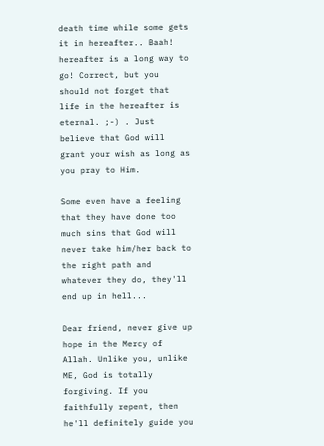death time while some gets it in hereafter.. Baah! hereafter is a long way to go! Correct, but you should not forget that life in the hereafter is eternal. ;-) . Just believe that God will grant your wish as long as you pray to Him.

Some even have a feeling that they have done too much sins that God will never take him/her back to the right path and whatever they do, they'll end up in hell...

Dear friend, never give up hope in the Mercy of Allah. Unlike you, unlike ME, God is totally forgiving. If you faithfully repent, then he'll definitely guide you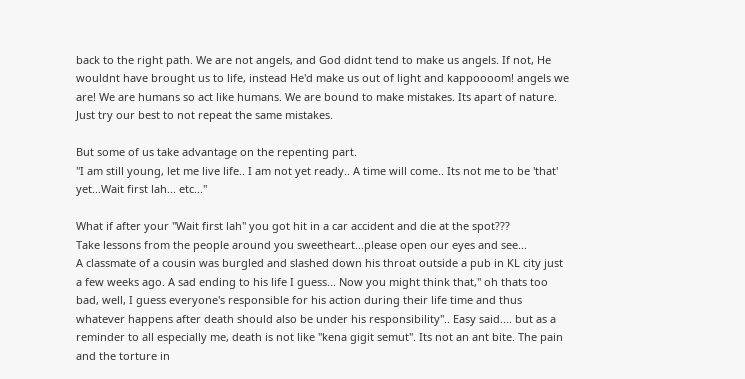back to the right path. We are not angels, and God didnt tend to make us angels. If not, He wouldnt have brought us to life, instead He'd make us out of light and kappoooom! angels we are! We are humans so act like humans. We are bound to make mistakes. Its apart of nature. Just try our best to not repeat the same mistakes.

But some of us take advantage on the repenting part.
"I am still young, let me live life.. I am not yet ready.. A time will come.. Its not me to be 'that' yet...Wait first lah... etc..."

What if after your "Wait first lah" you got hit in a car accident and die at the spot???
Take lessons from the people around you sweetheart...please open our eyes and see...
A classmate of a cousin was burgled and slashed down his throat outside a pub in KL city just a few weeks ago. A sad ending to his life I guess... Now you might think that," oh thats too bad, well, I guess everyone's responsible for his action during their life time and thus whatever happens after death should also be under his responsibility".. Easy said.... but as a reminder to all especially me, death is not like "kena gigit semut". Its not an ant bite. The pain and the torture in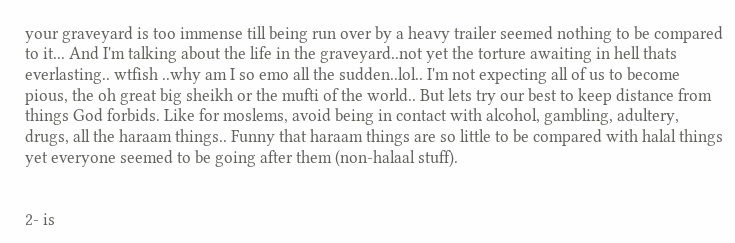your graveyard is too immense till being run over by a heavy trailer seemed nothing to be compared to it... And I'm talking about the life in the graveyard..not yet the torture awaiting in hell thats everlasting.. wtfish ..why am I so emo all the sudden..lol.. I'm not expecting all of us to become pious, the oh great big sheikh or the mufti of the world.. But lets try our best to keep distance from things God forbids. Like for moslems, avoid being in contact with alcohol, gambling, adultery, drugs, all the haraam things.. Funny that haraam things are so little to be compared with halal things yet everyone seemed to be going after them (non-halaal stuff).


2- is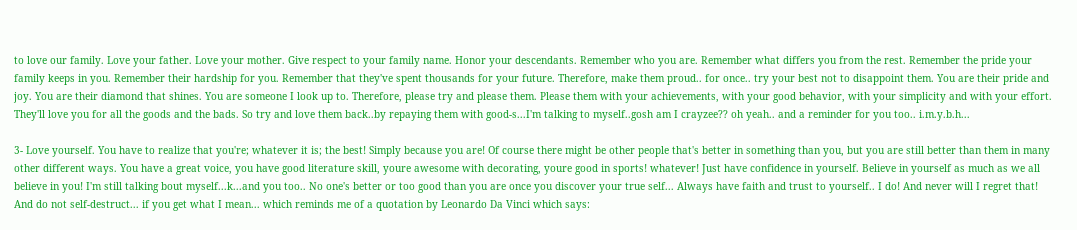to love our family. Love your father. Love your mother. Give respect to your family name. Honor your descendants. Remember who you are. Remember what differs you from the rest. Remember the pride your family keeps in you. Remember their hardship for you. Remember that they've spent thousands for your future. Therefore, make them proud.. for once.. try your best not to disappoint them. You are their pride and joy. You are their diamond that shines. You are someone I look up to. Therefore, please try and please them. Please them with your achievements, with your good behavior, with your simplicity and with your effort. They'll love you for all the goods and the bads. So try and love them back..by repaying them with good-s...I'm talking to myself..gosh am I crayzee?? oh yeah.. and a reminder for you too.. i.m.y.b.h...

3- Love yourself. You have to realize that you're; whatever it is; the best! Simply because you are! Of course there might be other people that's better in something than you, but you are still better than them in many other different ways. You have a great voice, you have good literature skill, youre awesome with decorating, youre good in sports! whatever! Just have confidence in yourself. Believe in yourself as much as we all believe in you! I'm still talking bout myself...k...and you too.. No one's better or too good than you are once you discover your true self... Always have faith and trust to yourself.. I do! And never will I regret that! And do not self-destruct... if you get what I mean... which reminds me of a quotation by Leonardo Da Vinci which says: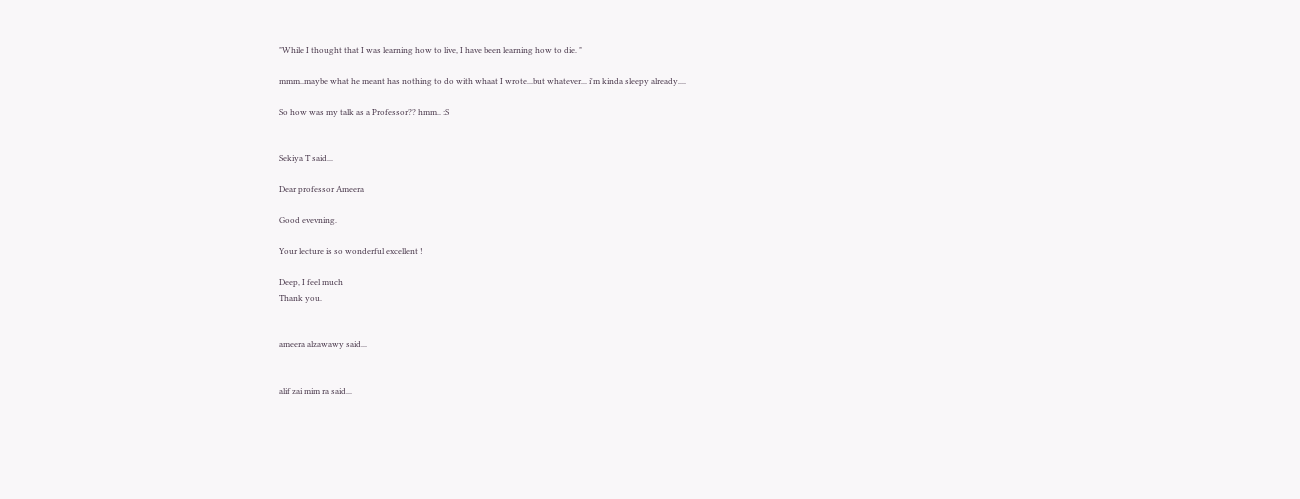"While I thought that I was learning how to live, I have been learning how to die. "

mmm..maybe what he meant has nothing to do with whaat I wrote...but whatever... i'm kinda sleepy already....

So how was my talk as a Professor?? hmm.. :S


Sekiya T said...

Dear professor Ameera

Good evevning.

Your lecture is so wonderful excellent !

Deep, I feel much
Thank you.


ameera alzawawy said...


alif zai mim ra said...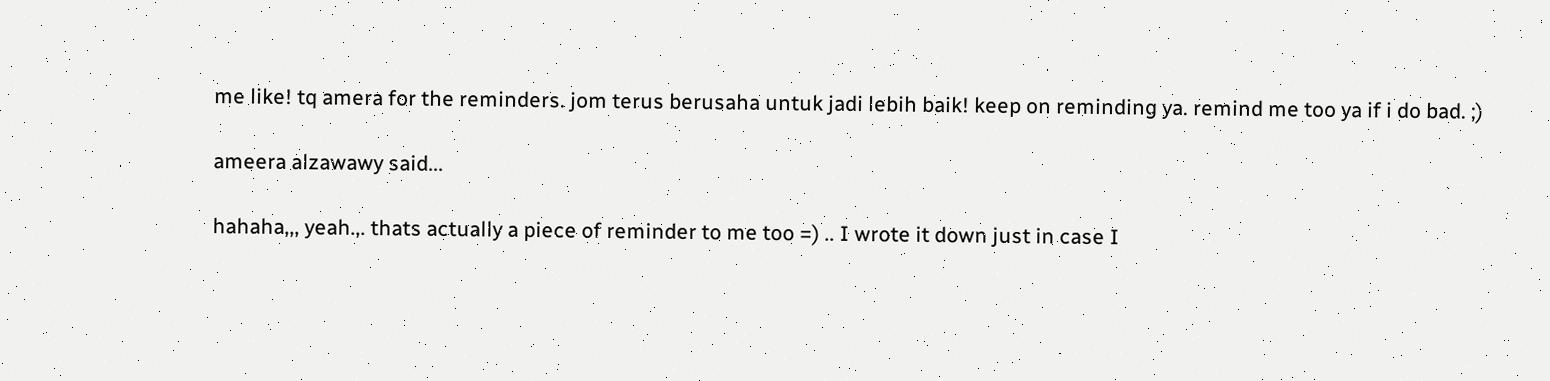me like! tq amera for the reminders. jom terus berusaha untuk jadi lebih baik! keep on reminding ya. remind me too ya if i do bad. ;)

ameera alzawawy said...

hahaha,,, yeah.,. thats actually a piece of reminder to me too =) .. I wrote it down just in case I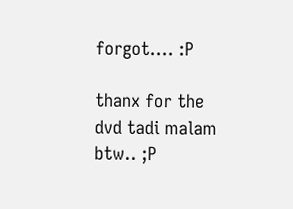forgot.... :P

thanx for the dvd tadi malam btw.. ;P